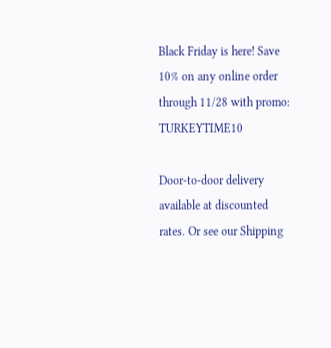Black Friday is here! Save 10% on any online order through 11/28 with promo: TURKEYTIME10

Door-to-door delivery available at discounted rates. Or see our Shipping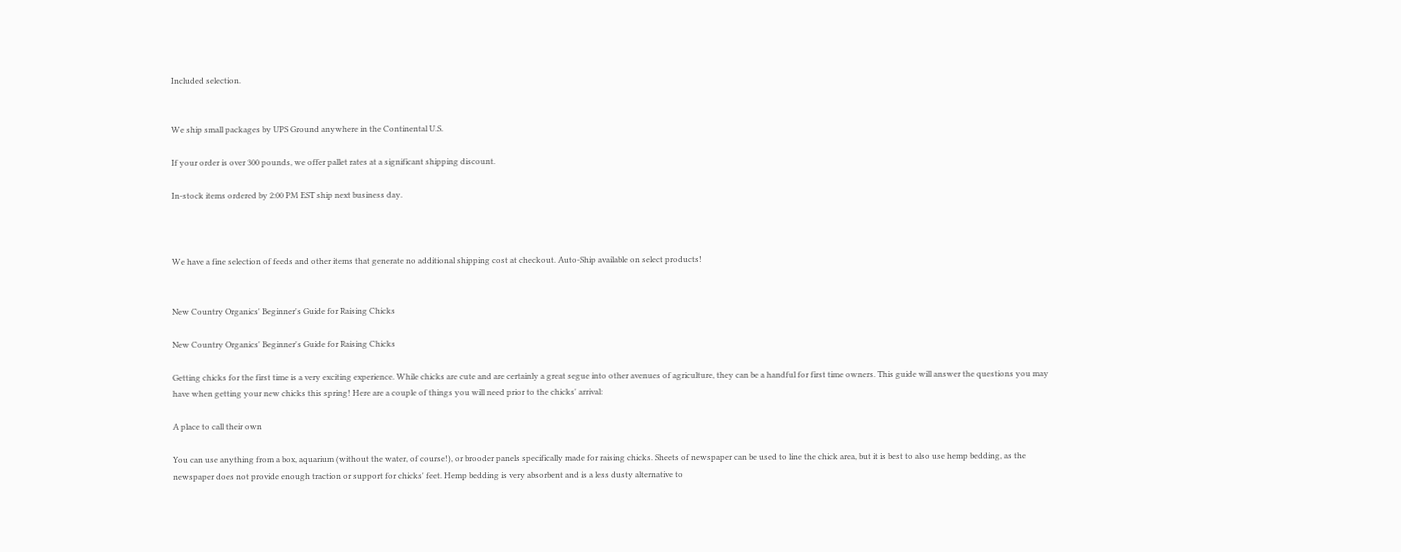Included selection.


We ship small packages by UPS Ground anywhere in the Continental U.S.

If your order is over 300 pounds, we offer pallet rates at a significant shipping discount.

In-stock items ordered by 2:00 PM EST ship next business day.



We have a fine selection of feeds and other items that generate no additional shipping cost at checkout. Auto-Ship available on select products!


New Country Organics' Beginner's Guide for Raising Chicks

New Country Organics' Beginner's Guide for Raising Chicks

Getting chicks for the first time is a very exciting experience. While chicks are cute and are certainly a great segue into other avenues of agriculture, they can be a handful for first time owners. This guide will answer the questions you may have when getting your new chicks this spring! Here are a couple of things you will need prior to the chicks' arrival:

A place to call their own

You can use anything from a box, aquarium (without the water, of course!), or brooder panels specifically made for raising chicks. Sheets of newspaper can be used to line the chick area, but it is best to also use hemp bedding, as the newspaper does not provide enough traction or support for chicks' feet. Hemp bedding is very absorbent and is a less dusty alternative to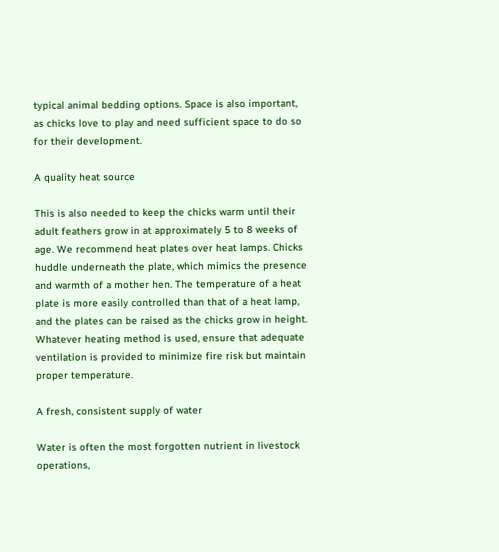typical animal bedding options. Space is also important, as chicks love to play and need sufficient space to do so for their development.

A quality heat source

This is also needed to keep the chicks warm until their adult feathers grow in at approximately 5 to 8 weeks of age. We recommend heat plates over heat lamps. Chicks huddle underneath the plate, which mimics the presence and warmth of a mother hen. The temperature of a heat plate is more easily controlled than that of a heat lamp, and the plates can be raised as the chicks grow in height. Whatever heating method is used, ensure that adequate ventilation is provided to minimize fire risk but maintain proper temperature.

A fresh, consistent supply of water

Water is often the most forgotten nutrient in livestock operations,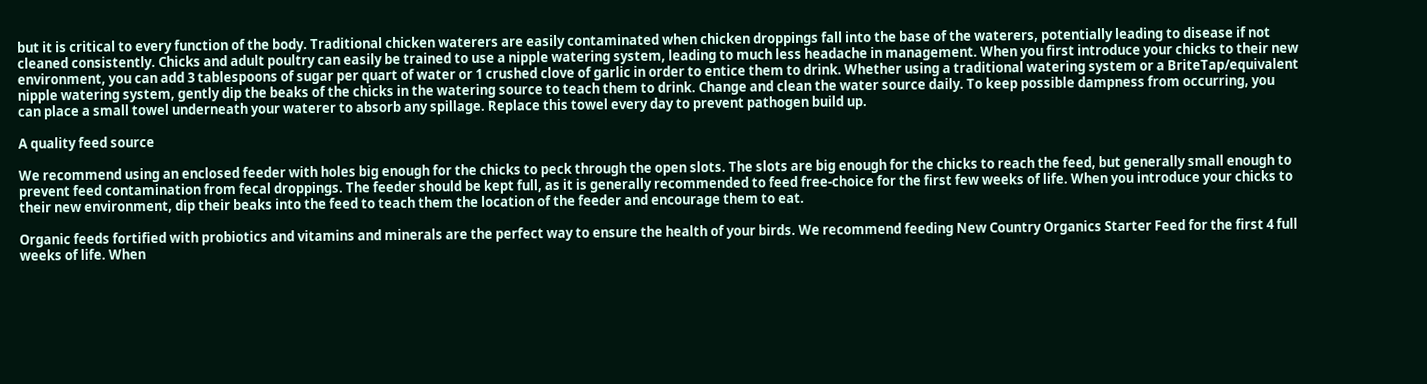but it is critical to every function of the body. Traditional chicken waterers are easily contaminated when chicken droppings fall into the base of the waterers, potentially leading to disease if not cleaned consistently. Chicks and adult poultry can easily be trained to use a nipple watering system, leading to much less headache in management. When you first introduce your chicks to their new environment, you can add 3 tablespoons of sugar per quart of water or 1 crushed clove of garlic in order to entice them to drink. Whether using a traditional watering system or a BriteTap/equivalent nipple watering system, gently dip the beaks of the chicks in the watering source to teach them to drink. Change and clean the water source daily. To keep possible dampness from occurring, you can place a small towel underneath your waterer to absorb any spillage. Replace this towel every day to prevent pathogen build up.

A quality feed source

We recommend using an enclosed feeder with holes big enough for the chicks to peck through the open slots. The slots are big enough for the chicks to reach the feed, but generally small enough to prevent feed contamination from fecal droppings. The feeder should be kept full, as it is generally recommended to feed free-choice for the first few weeks of life. When you introduce your chicks to their new environment, dip their beaks into the feed to teach them the location of the feeder and encourage them to eat.

Organic feeds fortified with probiotics and vitamins and minerals are the perfect way to ensure the health of your birds. We recommend feeding New Country Organics Starter Feed for the first 4 full weeks of life. When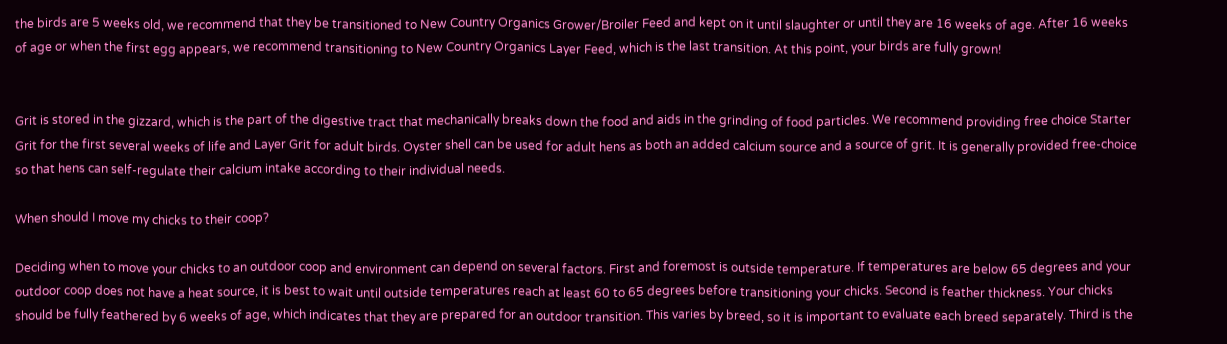the birds are 5 weeks old, we recommend that they be transitioned to New Country Organics Grower/Broiler Feed and kept on it until slaughter or until they are 16 weeks of age. After 16 weeks of age or when the first egg appears, we recommend transitioning to New Country Organics Layer Feed, which is the last transition. At this point, your birds are fully grown!


Grit is stored in the gizzard, which is the part of the digestive tract that mechanically breaks down the food and aids in the grinding of food particles. We recommend providing free choice Starter Grit for the first several weeks of life and Layer Grit for adult birds. Oyster shell can be used for adult hens as both an added calcium source and a source of grit. It is generally provided free-choice so that hens can self-regulate their calcium intake according to their individual needs.

When should I move my chicks to their coop?

Deciding when to move your chicks to an outdoor coop and environment can depend on several factors. First and foremost is outside temperature. If temperatures are below 65 degrees and your outdoor coop does not have a heat source, it is best to wait until outside temperatures reach at least 60 to 65 degrees before transitioning your chicks. Second is feather thickness. Your chicks should be fully feathered by 6 weeks of age, which indicates that they are prepared for an outdoor transition. This varies by breed, so it is important to evaluate each breed separately. Third is the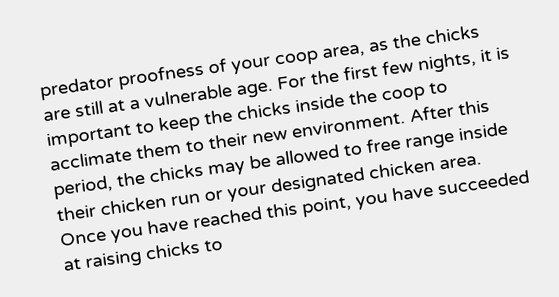predator proofness of your coop area, as the chicks are still at a vulnerable age. For the first few nights, it is important to keep the chicks inside the coop to acclimate them to their new environment. After this period, the chicks may be allowed to free range inside their chicken run or your designated chicken area. Once you have reached this point, you have succeeded at raising chicks to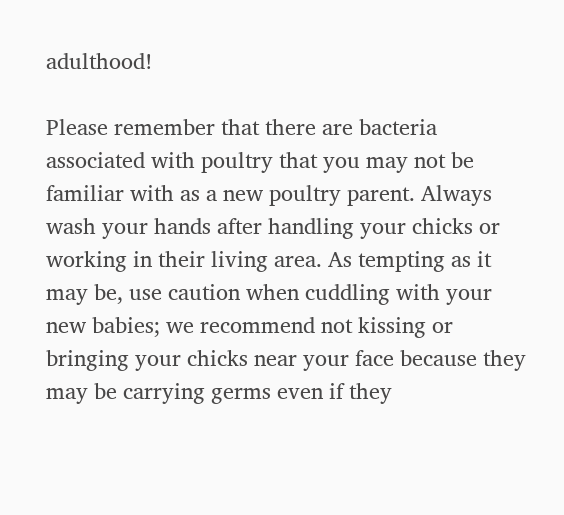adulthood!

Please remember that there are bacteria associated with poultry that you may not be familiar with as a new poultry parent. Always wash your hands after handling your chicks or working in their living area. As tempting as it may be, use caution when cuddling with your new babies; we recommend not kissing or bringing your chicks near your face because they may be carrying germs even if they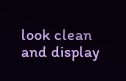look clean and display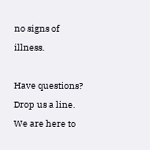no signs of illness.

Have questions? Drop us a line. We are here to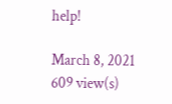help!

March 8, 2021
609 view(s)